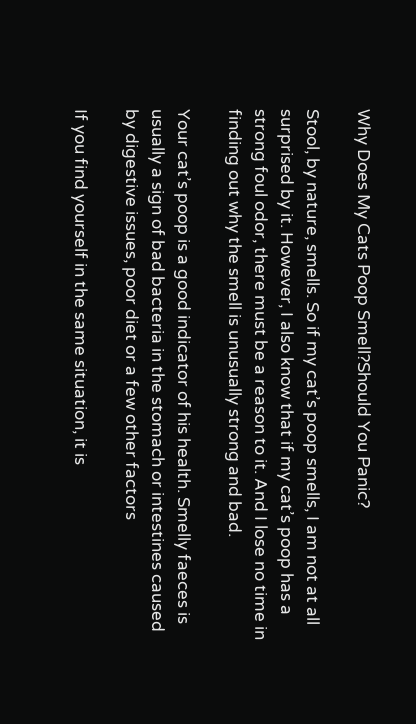Why Does My Cats Poop Smell?Should You Panic?

Stool, by nature, smells. So if my cat’s poop smells, I am not at all surprised by it. However, I also know that if my cat’s poop has a strong foul odor, there must be a reason to it. And I lose no time in finding out why the smell is unusually strong and bad.

Your cat’s poop is a good indicator of his health. Smelly faeces is usually a sign of bad bacteria in the stomach or intestines caused by digestive issues, poor diet or a few other factors

If you find yourself in the same situation, it is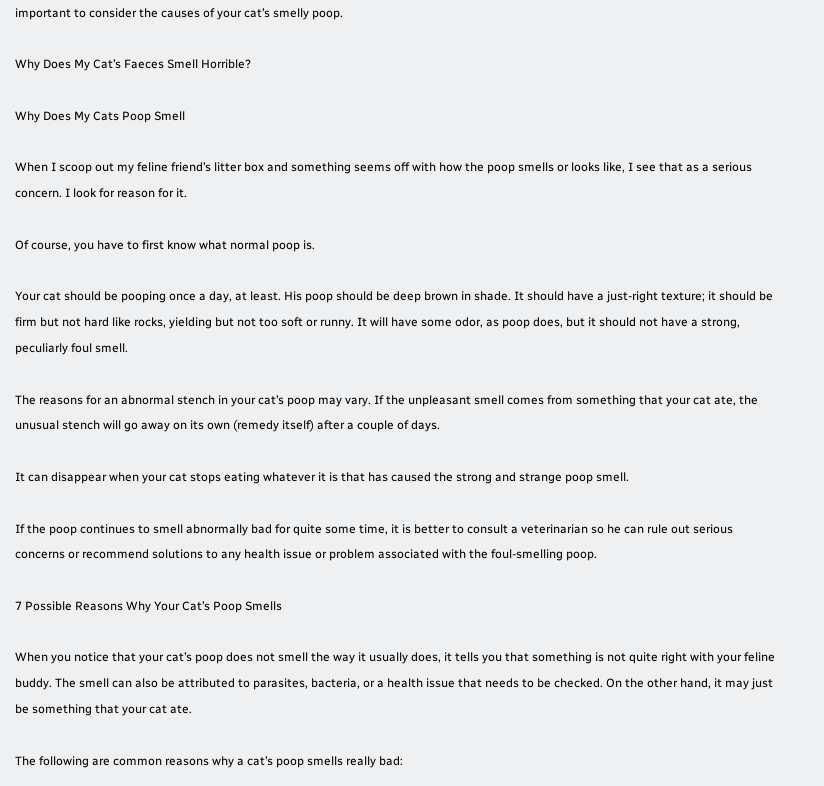important to consider the causes of your cat’s smelly poop.

Why Does My Cat’s Faeces Smell Horrible?

Why Does My Cats Poop Smell

When I scoop out my feline friend’s litter box and something seems off with how the poop smells or looks like, I see that as a serious concern. I look for reason for it.

Of course, you have to first know what normal poop is.

Your cat should be pooping once a day, at least. His poop should be deep brown in shade. It should have a just-right texture; it should be firm but not hard like rocks, yielding but not too soft or runny. It will have some odor, as poop does, but it should not have a strong, peculiarly foul smell.

The reasons for an abnormal stench in your cat’s poop may vary. If the unpleasant smell comes from something that your cat ate, the unusual stench will go away on its own (remedy itself) after a couple of days.

It can disappear when your cat stops eating whatever it is that has caused the strong and strange poop smell.

If the poop continues to smell abnormally bad for quite some time, it is better to consult a veterinarian so he can rule out serious concerns or recommend solutions to any health issue or problem associated with the foul-smelling poop.

7 Possible Reasons Why Your Cat’s Poop Smells

When you notice that your cat’s poop does not smell the way it usually does, it tells you that something is not quite right with your feline buddy. The smell can also be attributed to parasites, bacteria, or a health issue that needs to be checked. On the other hand, it may just be something that your cat ate.

The following are common reasons why a cat’s poop smells really bad: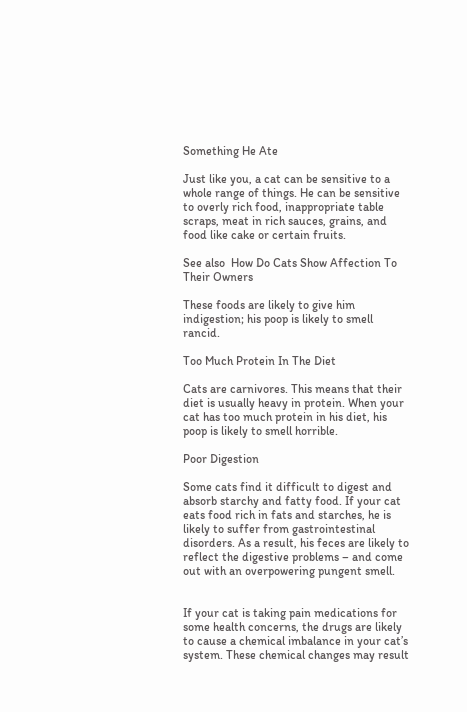Something He Ate

Just like you, a cat can be sensitive to a whole range of things. He can be sensitive to overly rich food, inappropriate table scraps, meat in rich sauces, grains, and food like cake or certain fruits.

See also  How Do Cats Show Affection To Their Owners

These foods are likely to give him indigestion; his poop is likely to smell rancid.

Too Much Protein In The Diet

Cats are carnivores. This means that their diet is usually heavy in protein. When your cat has too much protein in his diet, his poop is likely to smell horrible.

Poor Digestion

Some cats find it difficult to digest and absorb starchy and fatty food. If your cat eats food rich in fats and starches, he is likely to suffer from gastrointestinal disorders. As a result, his feces are likely to reflect the digestive problems – and come out with an overpowering pungent smell.


If your cat is taking pain medications for some health concerns, the drugs are likely to cause a chemical imbalance in your cat’s system. These chemical changes may result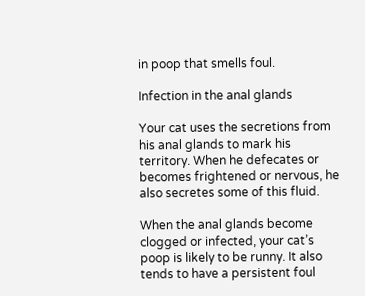in poop that smells foul.

Infection in the anal glands

Your cat uses the secretions from his anal glands to mark his territory. When he defecates or becomes frightened or nervous, he also secretes some of this fluid.

When the anal glands become clogged or infected, your cat’s poop is likely to be runny. It also tends to have a persistent foul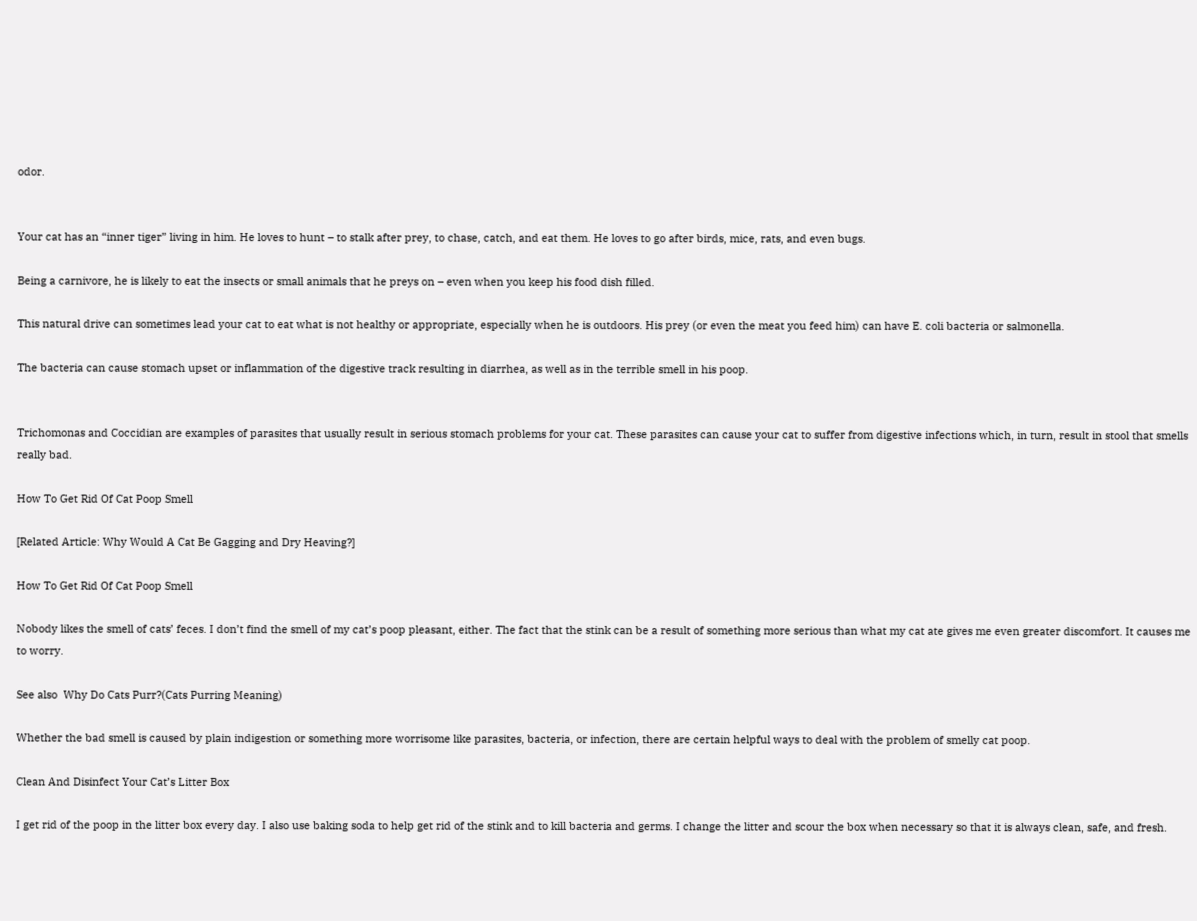odor.


Your cat has an “inner tiger” living in him. He loves to hunt – to stalk after prey, to chase, catch, and eat them. He loves to go after birds, mice, rats, and even bugs.

Being a carnivore, he is likely to eat the insects or small animals that he preys on – even when you keep his food dish filled.

This natural drive can sometimes lead your cat to eat what is not healthy or appropriate, especially when he is outdoors. His prey (or even the meat you feed him) can have E. coli bacteria or salmonella.

The bacteria can cause stomach upset or inflammation of the digestive track resulting in diarrhea, as well as in the terrible smell in his poop.


Trichomonas and Coccidian are examples of parasites that usually result in serious stomach problems for your cat. These parasites can cause your cat to suffer from digestive infections which, in turn, result in stool that smells really bad.

How To Get Rid Of Cat Poop Smell

[Related Article: Why Would A Cat Be Gagging and Dry Heaving?]

How To Get Rid Of Cat Poop Smell

Nobody likes the smell of cats’ feces. I don’t find the smell of my cat’s poop pleasant, either. The fact that the stink can be a result of something more serious than what my cat ate gives me even greater discomfort. It causes me to worry.

See also  Why Do Cats Purr?(Cats Purring Meaning)

Whether the bad smell is caused by plain indigestion or something more worrisome like parasites, bacteria, or infection, there are certain helpful ways to deal with the problem of smelly cat poop.

Clean And Disinfect Your Cat’s Litter Box

I get rid of the poop in the litter box every day. I also use baking soda to help get rid of the stink and to kill bacteria and germs. I change the litter and scour the box when necessary so that it is always clean, safe, and fresh.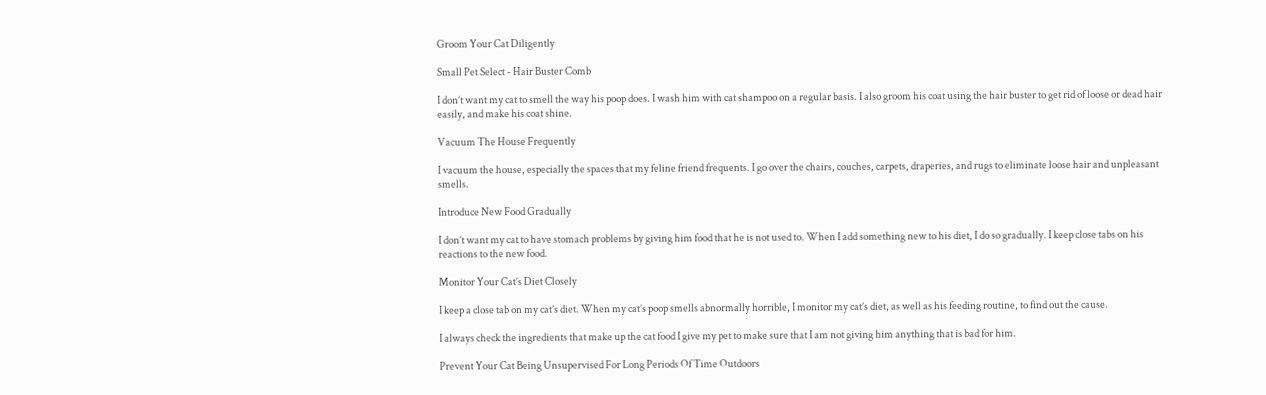Groom Your Cat Diligently

Small Pet Select - Hair Buster Comb

I don’t want my cat to smell the way his poop does. I wash him with cat shampoo on a regular basis. I also groom his coat using the hair buster to get rid of loose or dead hair easily, and make his coat shine.

Vacuum The House Frequently

I vacuum the house, especially the spaces that my feline friend frequents. I go over the chairs, couches, carpets, draperies, and rugs to eliminate loose hair and unpleasant smells.

Introduce New Food Gradually

I don’t want my cat to have stomach problems by giving him food that he is not used to. When I add something new to his diet, I do so gradually. I keep close tabs on his reactions to the new food.

Monitor Your Cat’s Diet Closely

I keep a close tab on my cat’s diet. When my cat’s poop smells abnormally horrible, I monitor my cat’s diet, as well as his feeding routine, to find out the cause.

I always check the ingredients that make up the cat food I give my pet to make sure that I am not giving him anything that is bad for him.

Prevent Your Cat Being Unsupervised For Long Periods Of Time Outdoors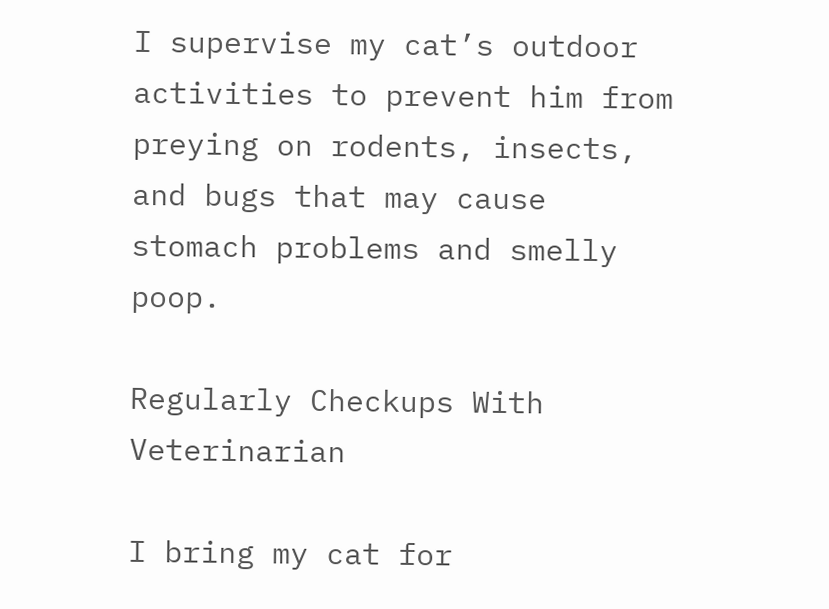I supervise my cat’s outdoor activities to prevent him from preying on rodents, insects, and bugs that may cause stomach problems and smelly poop.

Regularly Checkups With Veterinarian

I bring my cat for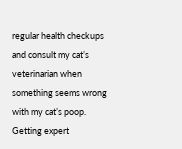regular health checkups and consult my cat’s veterinarian when something seems wrong with my cat’s poop. Getting expert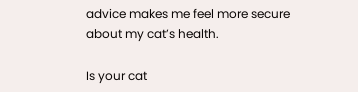advice makes me feel more secure about my cat’s health.

Is your cat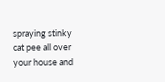spraying stinky cat pee all over your house and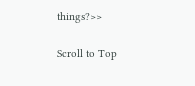things?>>

Scroll to Top